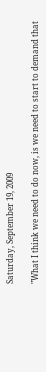Saturday, September 19, 2009

"What I think we need to do now, is we need to start to demand that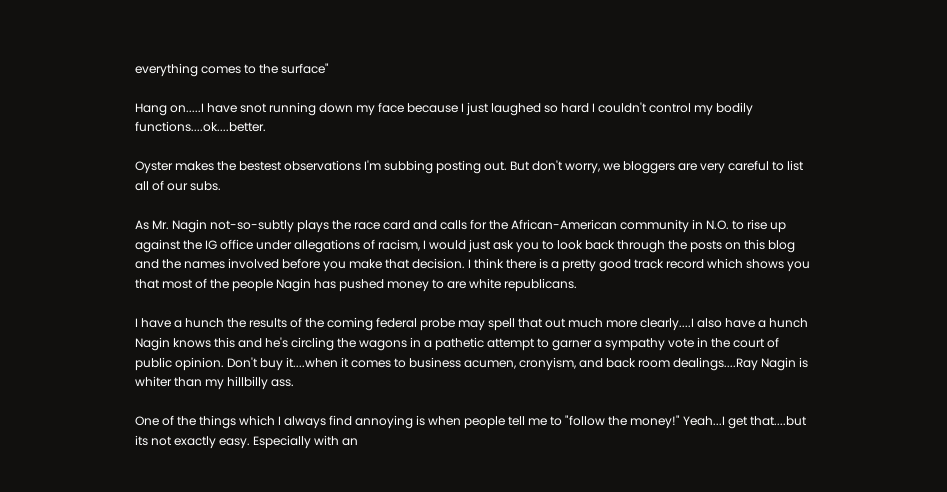everything comes to the surface"

Hang on.....I have snot running down my face because I just laughed so hard I couldn't control my bodily functions....ok....better.

Oyster makes the bestest observations I'm subbing posting out. But don't worry, we bloggers are very careful to list all of our subs.

As Mr. Nagin not-so-subtly plays the race card and calls for the African-American community in N.O. to rise up against the IG office under allegations of racism, I would just ask you to look back through the posts on this blog and the names involved before you make that decision. I think there is a pretty good track record which shows you that most of the people Nagin has pushed money to are white republicans.

I have a hunch the results of the coming federal probe may spell that out much more clearly....I also have a hunch Nagin knows this and he's circling the wagons in a pathetic attempt to garner a sympathy vote in the court of public opinion. Don't buy it....when it comes to business acumen, cronyism, and back room dealings....Ray Nagin is whiter than my hillbilly ass.

One of the things which I always find annoying is when people tell me to "follow the money!" Yeah...I get that....but its not exactly easy. Especially with an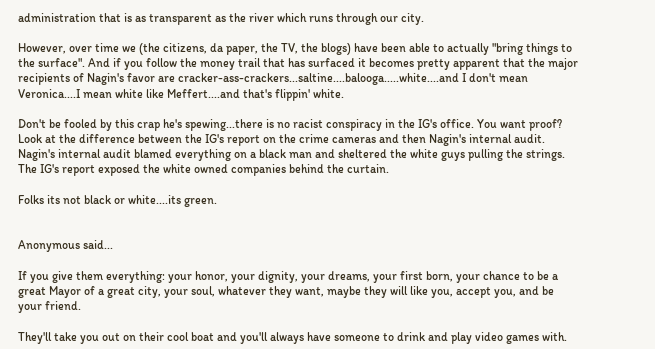administration that is as transparent as the river which runs through our city.

However, over time we (the citizens, da paper, the TV, the blogs) have been able to actually "bring things to the surface". And if you follow the money trail that has surfaced it becomes pretty apparent that the major recipients of Nagin's favor are cracker-ass-crackers...saltine....balooga.....white....and I don't mean Veronica....I mean white like Meffert....and that's flippin' white.

Don't be fooled by this crap he's spewing...there is no racist conspiracy in the IG's office. You want proof? Look at the difference between the IG's report on the crime cameras and then Nagin's internal audit. Nagin's internal audit blamed everything on a black man and sheltered the white guys pulling the strings. The IG's report exposed the white owned companies behind the curtain.

Folks its not black or white....its green.


Anonymous said...

If you give them everything: your honor, your dignity, your dreams, your first born, your chance to be a great Mayor of a great city, your soul, whatever they want, maybe they will like you, accept you, and be your friend.

They'll take you out on their cool boat and you'll always have someone to drink and play video games with.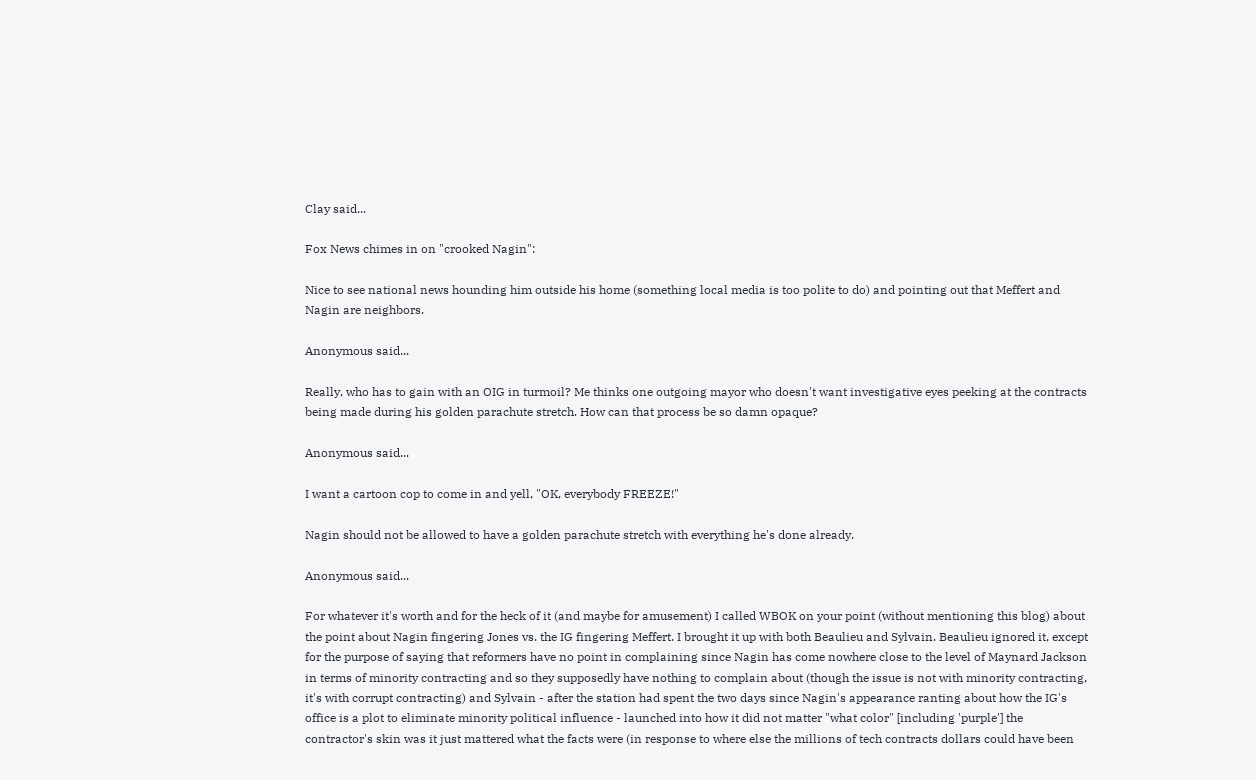Clay said...

Fox News chimes in on "crooked Nagin":

Nice to see national news hounding him outside his home (something local media is too polite to do) and pointing out that Meffert and Nagin are neighbors.

Anonymous said...

Really, who has to gain with an OIG in turmoil? Me thinks one outgoing mayor who doesn't want investigative eyes peeking at the contracts being made during his golden parachute stretch. How can that process be so damn opaque?

Anonymous said...

I want a cartoon cop to come in and yell, "OK, everybody FREEZE!"

Nagin should not be allowed to have a golden parachute stretch with everything he's done already.

Anonymous said...

For whatever it's worth and for the heck of it (and maybe for amusement) I called WBOK on your point (without mentioning this blog) about the point about Nagin fingering Jones vs. the IG fingering Meffert. I brought it up with both Beaulieu and Sylvain. Beaulieu ignored it, except for the purpose of saying that reformers have no point in complaining since Nagin has come nowhere close to the level of Maynard Jackson in terms of minority contracting and so they supposedly have nothing to complain about (though the issue is not with minority contracting, it's with corrupt contracting) and Sylvain - after the station had spent the two days since Nagin's appearance ranting about how the IG's office is a plot to eliminate minority political influence - launched into how it did not matter "what color" [including 'purple'] the contractor's skin was it just mattered what the facts were (in response to where else the millions of tech contracts dollars could have been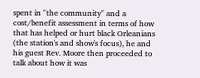spent in "the community" and a cost/benefit assessment in terms of how that has helped or hurt black Orleanians (the station's and show's focus), he and his guest Rev. Moore then proceeded to talk about how it was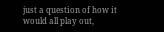just a question of how it would all play out,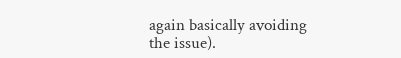again basically avoiding the issue).